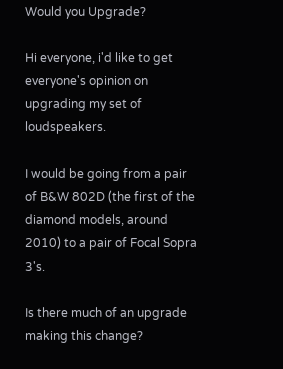Would you Upgrade?

Hi everyone, i'd like to get everyone's opinion on upgrading my set of loudspeakers.

I would be going from a pair of B&W 802D (the first of the diamond models, around 2010) to a pair of Focal Sopra 3's.

Is there much of an upgrade making this change?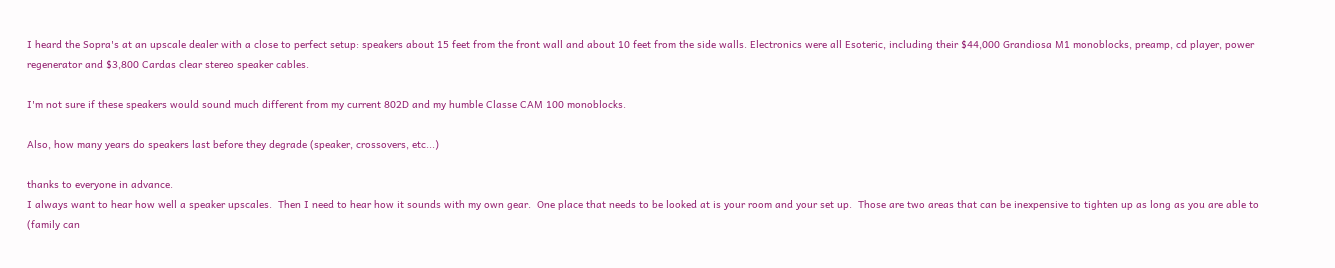I heard the Sopra's at an upscale dealer with a close to perfect setup: speakers about 15 feet from the front wall and about 10 feet from the side walls. Electronics were all Esoteric, including their $44,000 Grandiosa M1 monoblocks, preamp, cd player, power regenerator and $3,800 Cardas clear stereo speaker cables.

I'm not sure if these speakers would sound much different from my current 802D and my humble Classe CAM 100 monoblocks.

Also, how many years do speakers last before they degrade (speaker, crossovers, etc...)

thanks to everyone in advance.
I always want to hear how well a speaker upscales.  Then I need to hear how it sounds with my own gear.  One place that needs to be looked at is your room and your set up.  Those are two areas that can be inexpensive to tighten up as long as you are able to (family can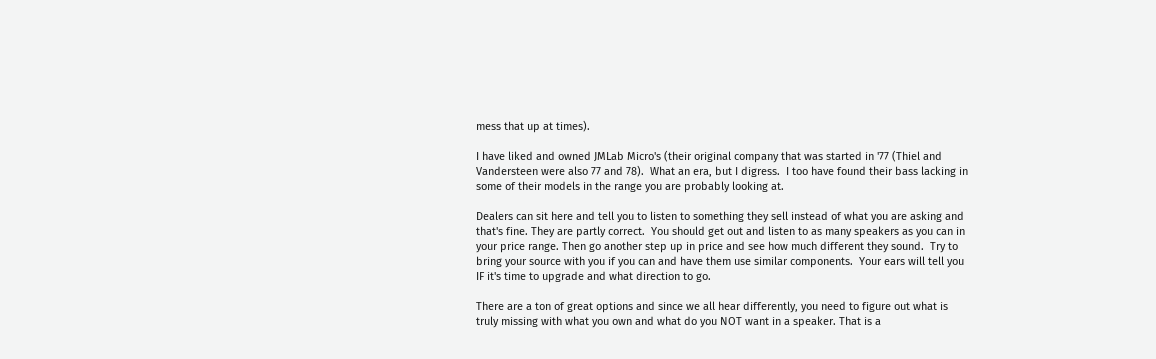mess that up at times).

I have liked and owned JMLab Micro's (their original company that was started in '77 (Thiel and Vandersteen were also 77 and 78).  What an era, but I digress.  I too have found their bass lacking in some of their models in the range you are probably looking at.

Dealers can sit here and tell you to listen to something they sell instead of what you are asking and that's fine. They are partly correct.  You should get out and listen to as many speakers as you can in your price range. Then go another step up in price and see how much different they sound.  Try to bring your source with you if you can and have them use similar components.  Your ears will tell you IF it's time to upgrade and what direction to go.

There are a ton of great options and since we all hear differently, you need to figure out what is truly missing with what you own and what do you NOT want in a speaker. That is a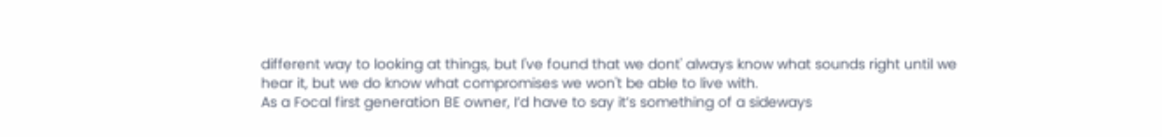different way to looking at things, but I've found that we dont' always know what sounds right until we hear it, but we do know what compromises we won't be able to live with.
As a Focal first generation BE owner, I’d have to say it’s something of a sideways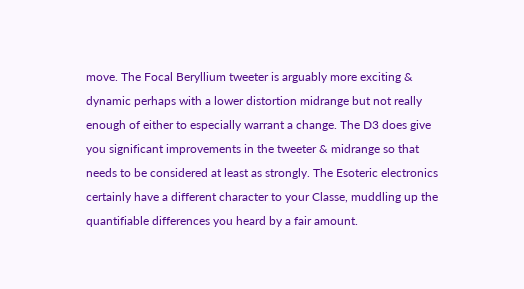move. The Focal Beryllium tweeter is arguably more exciting & dynamic perhaps with a lower distortion midrange but not really enough of either to especially warrant a change. The D3 does give you significant improvements in the tweeter & midrange so that needs to be considered at least as strongly. The Esoteric electronics certainly have a different character to your Classe, muddling up the quantifiable differences you heard by a fair amount.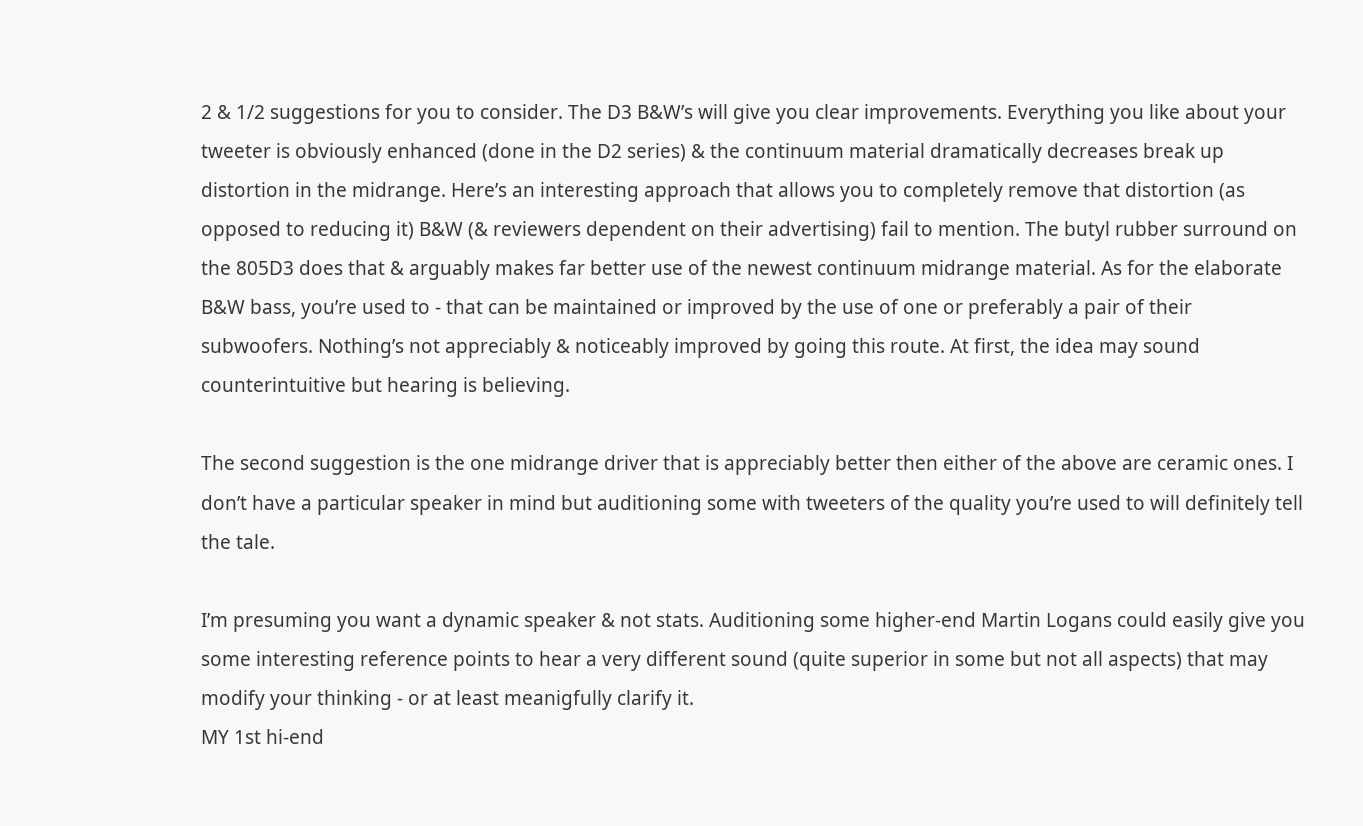2 & 1/2 suggestions for you to consider. The D3 B&W’s will give you clear improvements. Everything you like about your tweeter is obviously enhanced (done in the D2 series) & the continuum material dramatically decreases break up distortion in the midrange. Here’s an interesting approach that allows you to completely remove that distortion (as opposed to reducing it) B&W (& reviewers dependent on their advertising) fail to mention. The butyl rubber surround on the 805D3 does that & arguably makes far better use of the newest continuum midrange material. As for the elaborate B&W bass, you’re used to - that can be maintained or improved by the use of one or preferably a pair of their subwoofers. Nothing’s not appreciably & noticeably improved by going this route. At first, the idea may sound counterintuitive but hearing is believing.

The second suggestion is the one midrange driver that is appreciably better then either of the above are ceramic ones. I don’t have a particular speaker in mind but auditioning some with tweeters of the quality you’re used to will definitely tell the tale.

I’m presuming you want a dynamic speaker & not stats. Auditioning some higher-end Martin Logans could easily give you some interesting reference points to hear a very different sound (quite superior in some but not all aspects) that may modify your thinking - or at least meanigfully clarify it.
MY 1st hi-end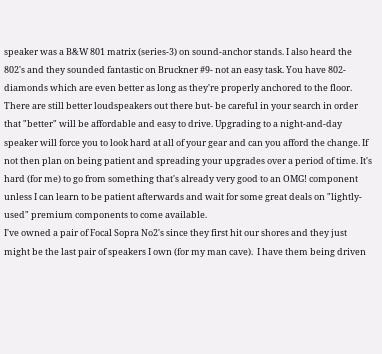speaker was a B&W 801 matrix (series-3) on sound-anchor stands. I also heard the 802's and they sounded fantastic on Bruckner #9- not an easy task. You have 802-diamonds which are even better as long as they're properly anchored to the floor.  There are still better loudspeakers out there but- be careful in your search in order that "better" will be affordable and easy to drive. Upgrading to a night-and-day speaker will force you to look hard at all of your gear and can you afford the change. If not then plan on being patient and spreading your upgrades over a period of time. It's hard (for me) to go from something that's already very good to an OMG! component unless I can learn to be patient afterwards and wait for some great deals on "lightly-used" premium components to come available.
I've owned a pair of Focal Sopra No2's since they first hit our shores and they just might be the last pair of speakers I own (for my man cave).  I have them being driven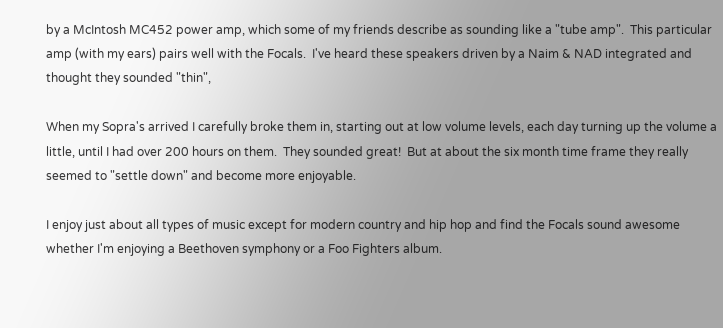by a McIntosh MC452 power amp, which some of my friends describe as sounding like a "tube amp".  This particular amp (with my ears) pairs well with the Focals.  I've heard these speakers driven by a Naim & NAD integrated and thought they sounded "thin",

When my Sopra's arrived I carefully broke them in, starting out at low volume levels, each day turning up the volume a little, until I had over 200 hours on them.  They sounded great!  But at about the six month time frame they really seemed to "settle down" and become more enjoyable.

I enjoy just about all types of music except for modern country and hip hop and find the Focals sound awesome whether I'm enjoying a Beethoven symphony or a Foo Fighters album.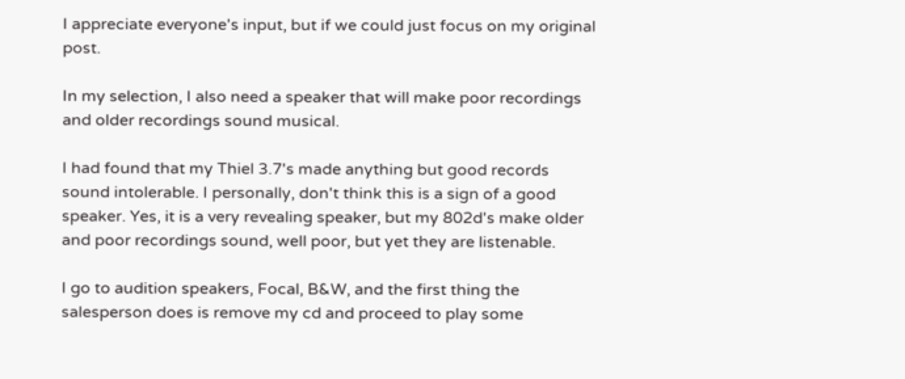I appreciate everyone's input, but if we could just focus on my original post.

In my selection, I also need a speaker that will make poor recordings and older recordings sound musical.

I had found that my Thiel 3.7's made anything but good records sound intolerable. I personally, don't think this is a sign of a good speaker. Yes, it is a very revealing speaker, but my 802d's make older and poor recordings sound, well poor, but yet they are listenable.

I go to audition speakers, Focal, B&W, and the first thing the salesperson does is remove my cd and proceed to play some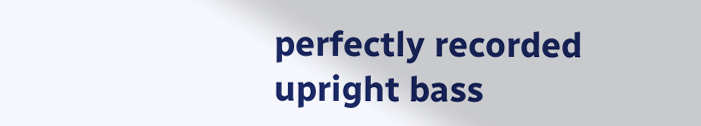perfectly recorded upright bass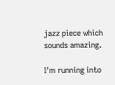jazz piece which sounds amazing.

I'm running into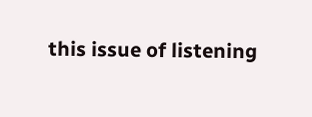this issue of listening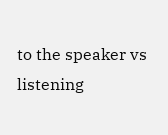to the speaker vs listening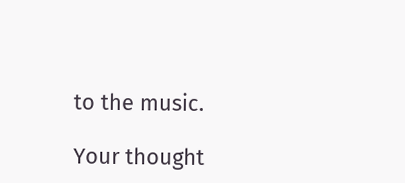to the music.

Your thought